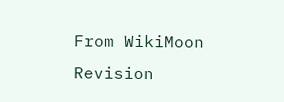From WikiMoon
Revision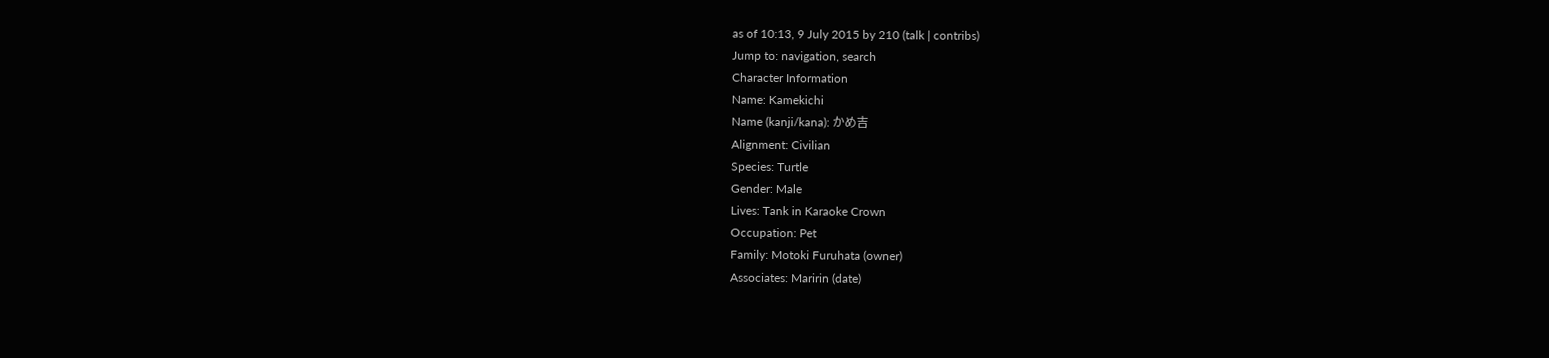as of 10:13, 9 July 2015 by 210 (talk | contribs)
Jump to: navigation, search
Character Information
Name: Kamekichi
Name (kanji/kana): かめ吉
Alignment: Civilian
Species: Turtle
Gender: Male
Lives: Tank in Karaoke Crown
Occupation: Pet
Family: Motoki Furuhata (owner)
Associates: Maririn (date)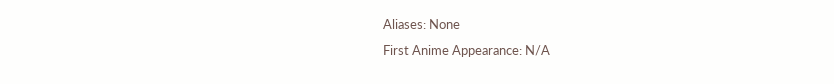Aliases: None
First Anime Appearance: N/A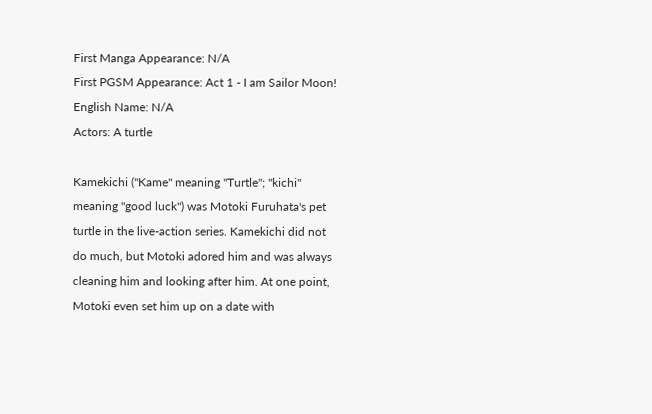First Manga Appearance: N/A
First PGSM Appearance: Act 1 - I am Sailor Moon!
English Name: N/A
Actors: A turtle

Kamekichi ("Kame" meaning "Turtle"; "kichi" meaning "good luck") was Motoki Furuhata's pet turtle in the live-action series. Kamekichi did not do much, but Motoki adored him and was always cleaning him and looking after him. At one point, Motoki even set him up on a date with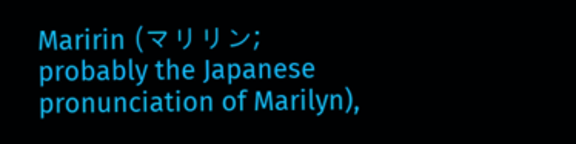Maririn (マリリン; probably the Japanese pronunciation of Marilyn),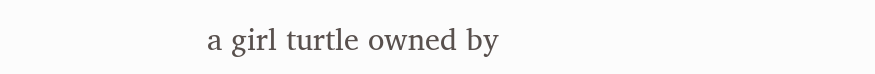a girl turtle owned by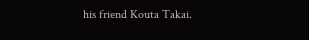his friend Kouta Takai.